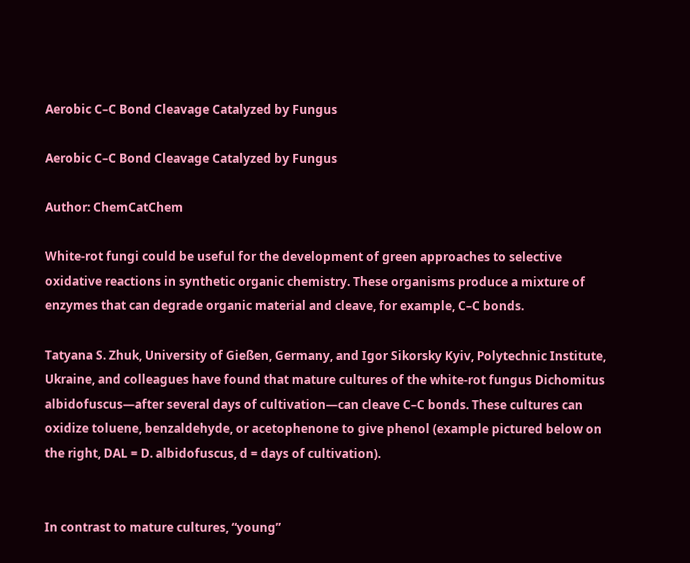Aerobic C–C Bond Cleavage Catalyzed by Fungus

Aerobic C–C Bond Cleavage Catalyzed by Fungus

Author: ChemCatChem

White-rot fungi could be useful for the development of green approaches to selective oxidative reactions in synthetic organic chemistry. These organisms produce a mixture of enzymes that can degrade organic material and cleave, for example, C–C bonds.

Tatyana S. Zhuk, University of Gießen, Germany, and Igor Sikorsky Kyiv, Polytechnic Institute, Ukraine, and colleagues have found that mature cultures of the white-rot fungus Dichomitus albidofuscus—after several days of cultivation—can cleave C–C bonds. These cultures can oxidize toluene, benzaldehyde, or acetophenone to give phenol (example pictured below on the right, DAL = D. albidofuscus, d = days of cultivation).


In contrast to mature cultures, “young”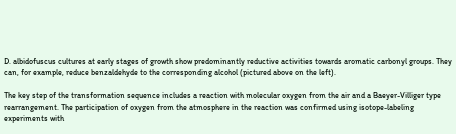D. albidofuscus cultures at early stages of growth show predominantly reductive activities towards aromatic carbonyl groups. They can, for example, reduce benzaldehyde to the corresponding alcohol (pictured above on the left).

The key step of the transformation sequence includes a reaction with molecular oxygen from the air and a Baeyer-Villiger type rearrangement. The participation of oxygen from the atmosphere in the reaction was confirmed using isotope-labeling experiments with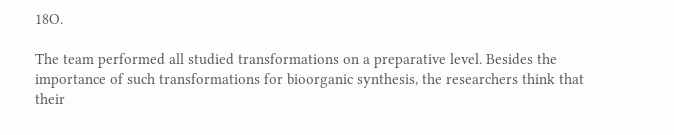18O.

The team performed all studied transformations on a preparative level. Besides the importance of such transformations for bioorganic synthesis, the researchers think that their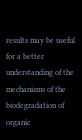results may be useful for a better understanding of the mechanisms of the biodegradation of organic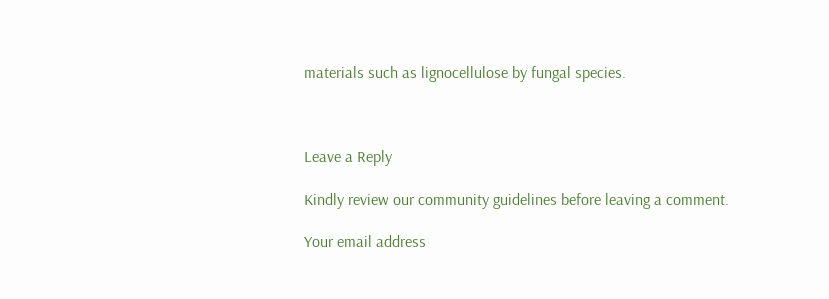materials such as lignocellulose by fungal species.



Leave a Reply

Kindly review our community guidelines before leaving a comment.

Your email address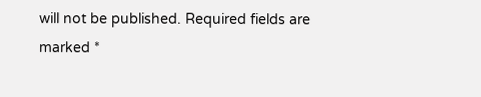will not be published. Required fields are marked *